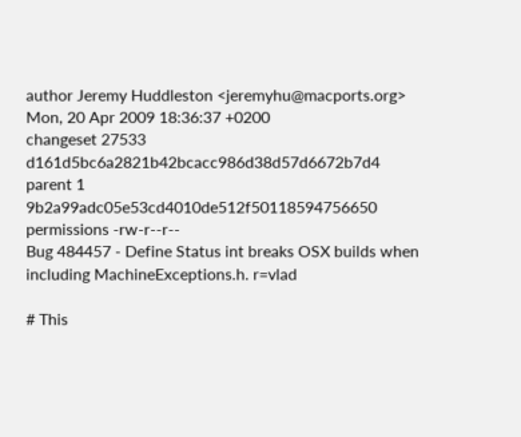author Jeremy Huddleston <jeremyhu@macports.org>
Mon, 20 Apr 2009 18:36:37 +0200
changeset 27533 d161d5bc6a2821b42bcacc986d38d57d6672b7d4
parent 1 9b2a99adc05e53cd4010de512f50118594756650
permissions -rw-r--r--
Bug 484457 - Define Status int breaks OSX builds when including MachineExceptions.h. r=vlad

# This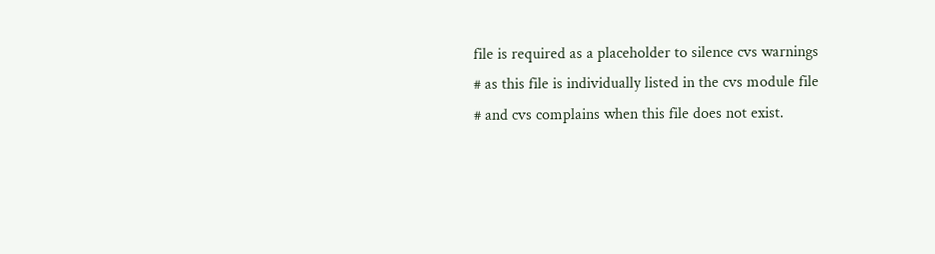file is required as a placeholder to silence cvs warnings
# as this file is individually listed in the cvs module file
# and cvs complains when this file does not exist.